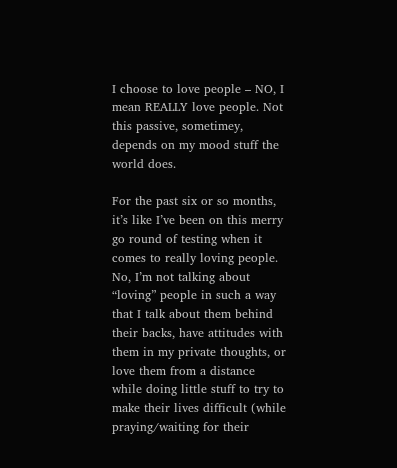I choose to love people – NO, I mean REALLY love people. Not this passive, sometimey, depends on my mood stuff the world does.

For the past six or so months, it’s like I’ve been on this merry go round of testing when it comes to really loving people. No, I’m not talking about “loving” people in such a way that I talk about them behind their backs, have attitudes with them in my private thoughts, or love them from a distance while doing little stuff to try to make their lives difficult (while praying/waiting for their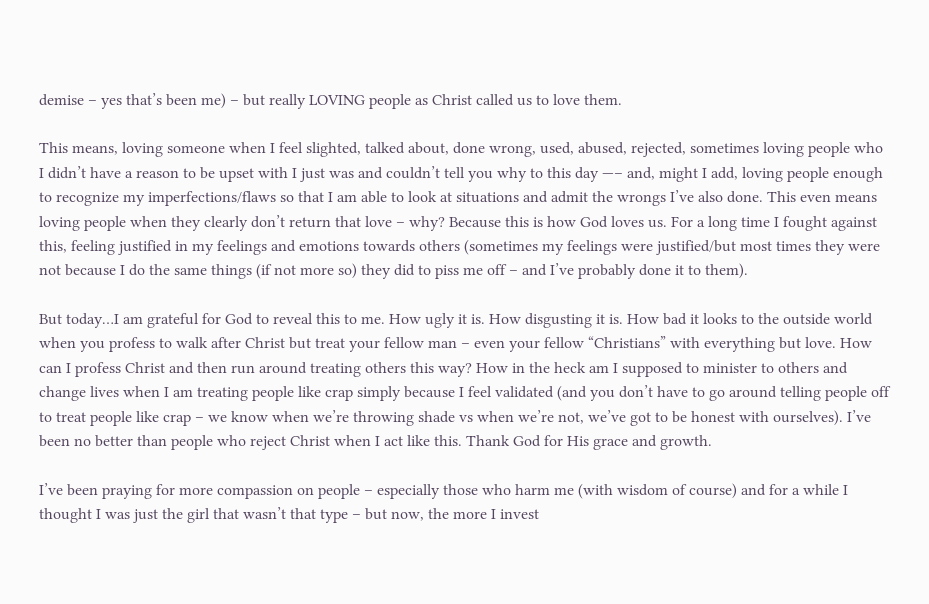demise – yes that’s been me) – but really LOVING people as Christ called us to love them.

This means, loving someone when I feel slighted, talked about, done wrong, used, abused, rejected, sometimes loving people who I didn’t have a reason to be upset with I just was and couldn’t tell you why to this day —– and, might I add, loving people enough to recognize my imperfections/flaws so that I am able to look at situations and admit the wrongs I’ve also done. This even means loving people when they clearly don’t return that love – why? Because this is how God loves us. For a long time I fought against this, feeling justified in my feelings and emotions towards others (sometimes my feelings were justified/but most times they were not because I do the same things (if not more so) they did to piss me off – and I’ve probably done it to them).

But today…I am grateful for God to reveal this to me. How ugly it is. How disgusting it is. How bad it looks to the outside world when you profess to walk after Christ but treat your fellow man – even your fellow “Christians” with everything but love. How can I profess Christ and then run around treating others this way? How in the heck am I supposed to minister to others and change lives when I am treating people like crap simply because I feel validated (and you don’t have to go around telling people off to treat people like crap – we know when we’re throwing shade vs when we’re not, we’ve got to be honest with ourselves). I’ve been no better than people who reject Christ when I act like this. Thank God for His grace and growth.

I’ve been praying for more compassion on people – especially those who harm me (with wisdom of course) and for a while I thought I was just the girl that wasn’t that type – but now, the more I invest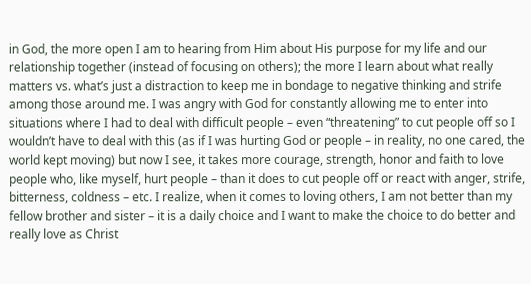in God, the more open I am to hearing from Him about His purpose for my life and our relationship together (instead of focusing on others); the more I learn about what really matters vs. what’s just a distraction to keep me in bondage to negative thinking and strife among those around me. I was angry with God for constantly allowing me to enter into situations where I had to deal with difficult people – even “threatening” to cut people off so I wouldn’t have to deal with this (as if I was hurting God or people – in reality, no one cared, the world kept moving) but now I see, it takes more courage, strength, honor and faith to love people who, like myself, hurt people – than it does to cut people off or react with anger, strife, bitterness, coldness – etc. I realize, when it comes to loving others, I am not better than my fellow brother and sister – it is a daily choice and I want to make the choice to do better and really love as Christ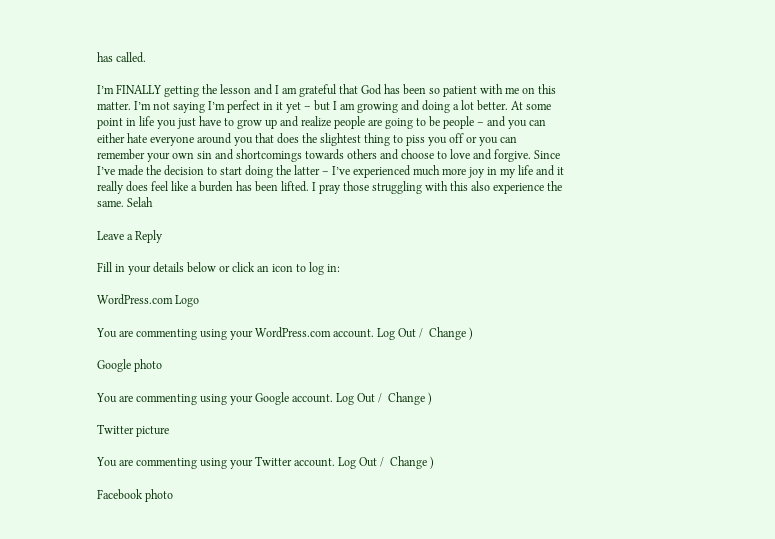has called.

I’m FINALLY getting the lesson and I am grateful that God has been so patient with me on this matter. I’m not saying I’m perfect in it yet – but I am growing and doing a lot better. At some point in life you just have to grow up and realize people are going to be people – and you can either hate everyone around you that does the slightest thing to piss you off or you can remember your own sin and shortcomings towards others and choose to love and forgive. Since I’ve made the decision to start doing the latter – I’ve experienced much more joy in my life and it really does feel like a burden has been lifted. I pray those struggling with this also experience the same. Selah

Leave a Reply

Fill in your details below or click an icon to log in:

WordPress.com Logo

You are commenting using your WordPress.com account. Log Out /  Change )

Google photo

You are commenting using your Google account. Log Out /  Change )

Twitter picture

You are commenting using your Twitter account. Log Out /  Change )

Facebook photo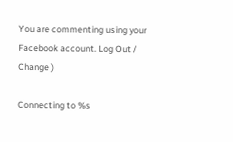You are commenting using your Facebook account. Log Out /  Change )

Connecting to %s